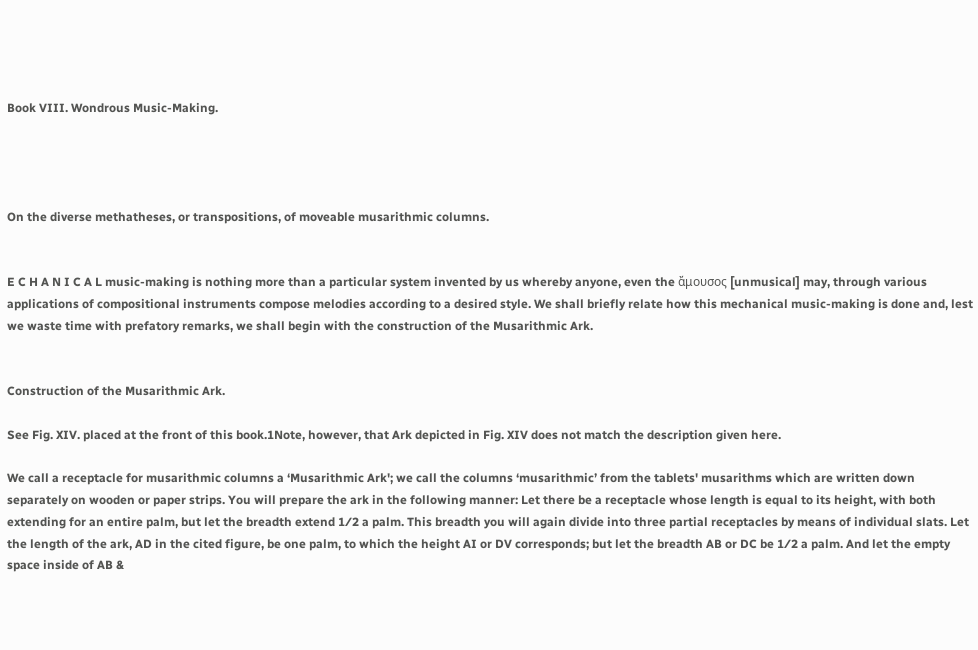Book VIII. Wondrous Music-Making.




On the diverse methatheses, or transpositions, of moveable musarithmic columns.


E C H A N I C A L music-making is nothing more than a particular system invented by us whereby anyone, even the ἄμουσος [unmusical] may, through various applications of compositional instruments compose melodies according to a desired style. We shall briefly relate how this mechanical music-making is done and, lest we waste time with prefatory remarks, we shall begin with the construction of the Musarithmic Ark.


Construction of the Musarithmic Ark.

See Fig. XIV. placed at the front of this book.1Note, however, that Ark depicted in Fig. XIV does not match the description given here.

We call a receptacle for musarithmic columns a ‘Musarithmic Ark'; we call the columns ‘musarithmic’ from the tablets' musarithms which are written down separately on wooden or paper strips. You will prepare the ark in the following manner: Let there be a receptacle whose length is equal to its height, with both extending for an entire palm, but let the breadth extend 1⁄2 a palm. This breadth you will again divide into three partial receptacles by means of individual slats. Let the length of the ark, AD in the cited figure, be one palm, to which the height AI or DV corresponds; but let the breadth AB or DC be 1⁄2 a palm. And let the empty space inside of AB &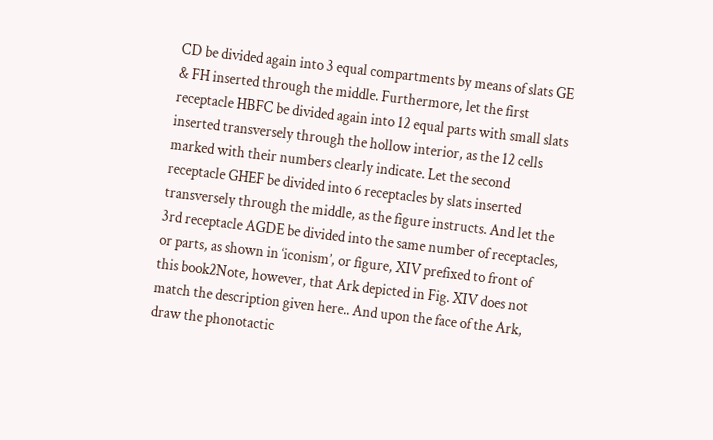CD be divided again into 3 equal compartments by means of slats GE & FH inserted through the middle. Furthermore, let the first receptacle HBFC be divided again into 12 equal parts with small slats inserted transversely through the hollow interior, as the 12 cells marked with their numbers clearly indicate. Let the second receptacle GHEF be divided into 6 receptacles by slats inserted transversely through the middle, as the figure instructs. And let the 3rd receptacle AGDE be divided into the same number of receptacles, or parts, as shown in ‘iconism’, or figure, XIV prefixed to front of this book2Note, however, that Ark depicted in Fig. XIV does not match the description given here.. And upon the face of the Ark, draw the phonotactic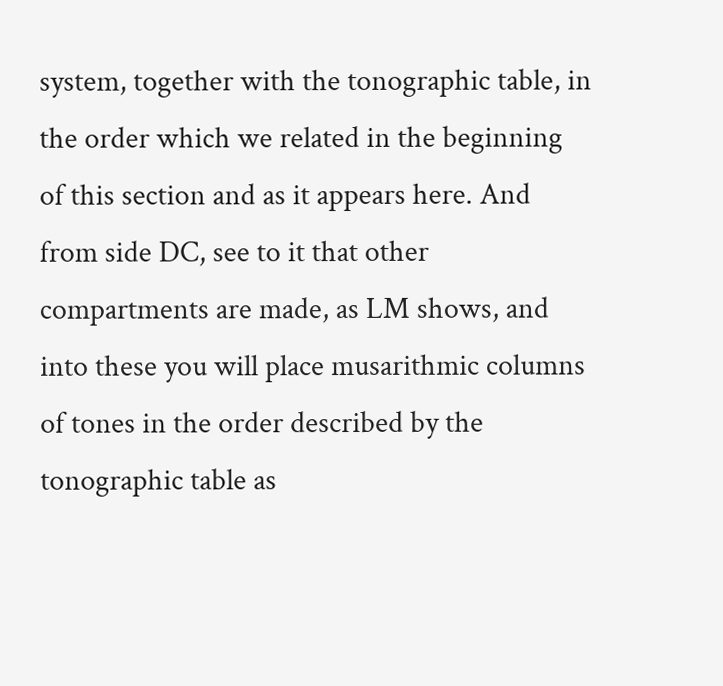system, together with the tonographic table, in the order which we related in the beginning of this section and as it appears here. And from side DC, see to it that other compartments are made, as LM shows, and into these you will place musarithmic columns of tones in the order described by the tonographic table as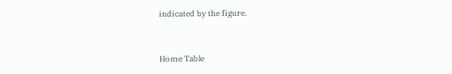indicated by the figure.


Home Table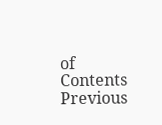of Contents Previous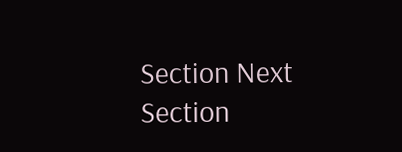Section Next Section